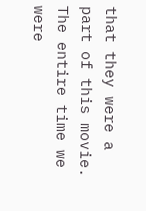that they were a part of this movie.
The entire time we were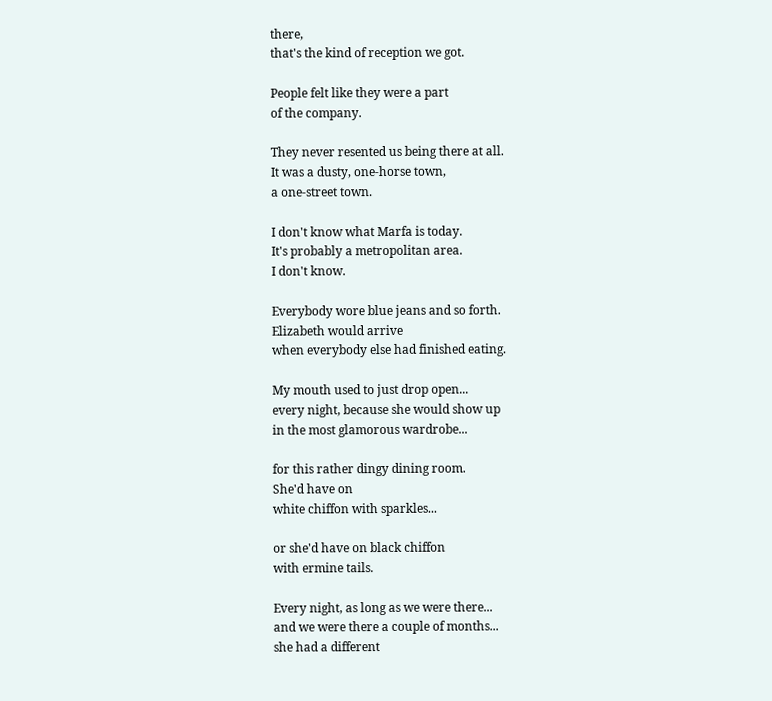there,
that's the kind of reception we got.

People felt like they were a part
of the company.

They never resented us being there at all.
It was a dusty, one-horse town,
a one-street town.

I don't know what Marfa is today.
It's probably a metropolitan area.
I don't know.

Everybody wore blue jeans and so forth.
Elizabeth would arrive
when everybody else had finished eating.

My mouth used to just drop open...
every night, because she would show up
in the most glamorous wardrobe...

for this rather dingy dining room.
She'd have on
white chiffon with sparkles...

or she'd have on black chiffon
with ermine tails.

Every night, as long as we were there...
and we were there a couple of months...
she had a different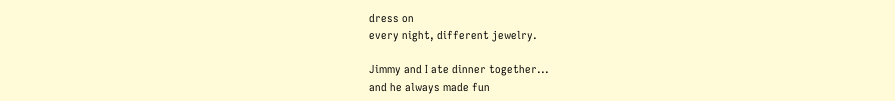dress on
every night, different jewelry.

Jimmy and I ate dinner together...
and he always made fun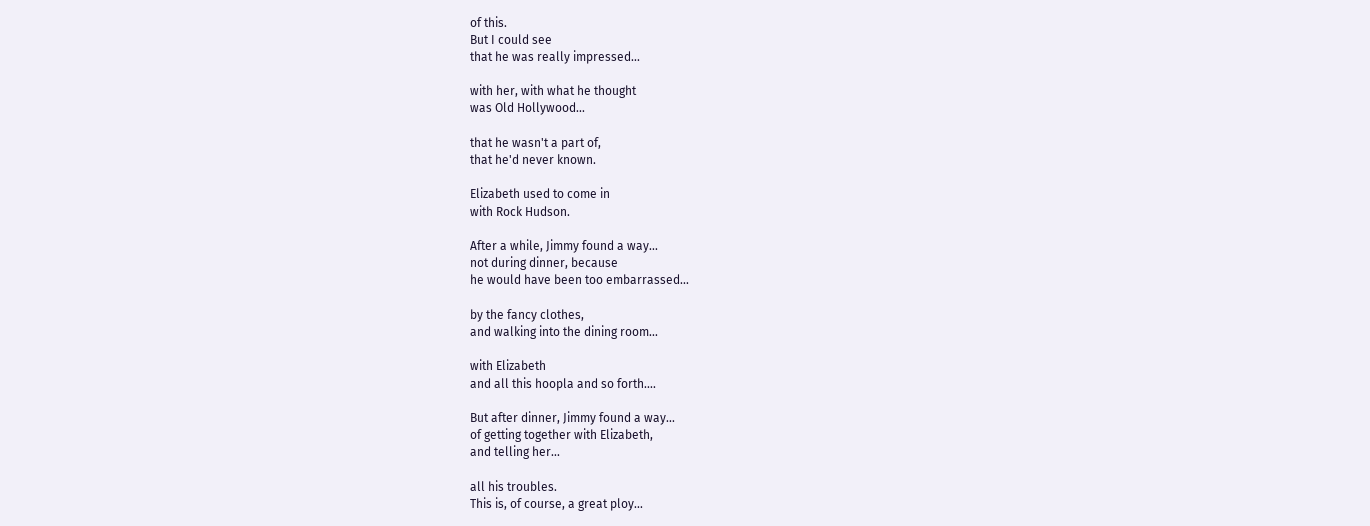of this.
But I could see
that he was really impressed...

with her, with what he thought
was Old Hollywood...

that he wasn't a part of,
that he'd never known.

Elizabeth used to come in
with Rock Hudson.

After a while, Jimmy found a way...
not during dinner, because
he would have been too embarrassed...

by the fancy clothes,
and walking into the dining room...

with Elizabeth
and all this hoopla and so forth....

But after dinner, Jimmy found a way...
of getting together with Elizabeth,
and telling her...

all his troubles.
This is, of course, a great ploy...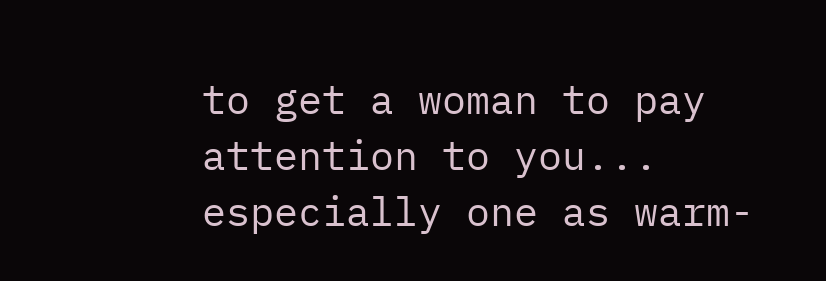to get a woman to pay attention to you...
especially one as warm-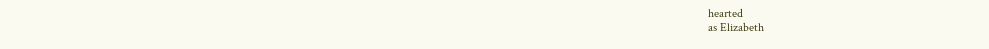hearted
as Elizabeth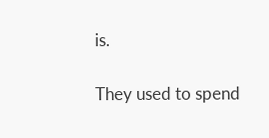is.

They used to spend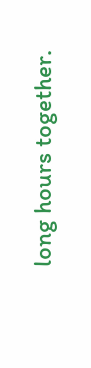long hours together.